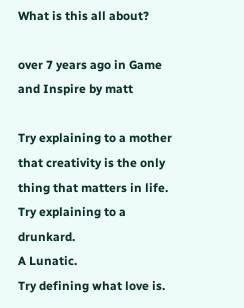What is this all about?

over 7 years ago in Game and Inspire by matt

Try explaining to a mother that creativity is the only thing that matters in life.
Try explaining to a drunkard.
A Lunatic.
Try defining what love is.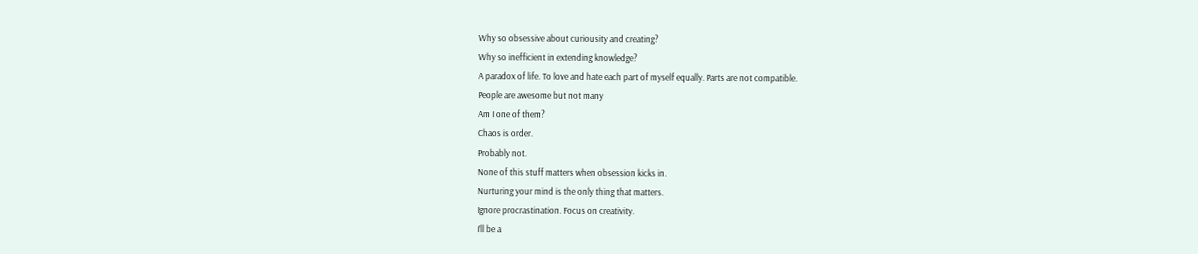Why so obsessive about curiousity and creating?
Why so inefficient in extending knowledge?
A paradox of life. To love and hate each part of myself equally. Parts are not compatible.
People are awesome but not many
Am I one of them?
Chaos is order.
Probably not.
None of this stuff matters when obsession kicks in.
Nurturing your mind is the only thing that matters.
Ignore procrastination. Focus on creativity.
I’ll be a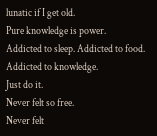lunatic if I get old.
Pure knowledge is power.
Addicted to sleep. Addicted to food.
Addicted to knowledge.
Just do it.
Never felt so free.
Never felt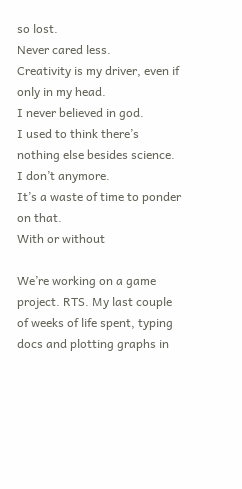so lost.
Never cared less.
Creativity is my driver, even if only in my head.
I never believed in god.
I used to think there’s nothing else besides science.
I don’t anymore.
It’s a waste of time to ponder on that.
With or without

We’re working on a game project. RTS. My last couple of weeks of life spent, typing docs and plotting graphs in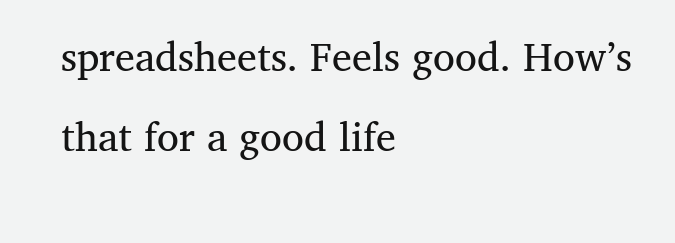spreadsheets. Feels good. How’s that for a good life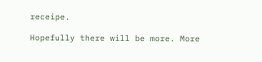receipe.

Hopefully there will be more. More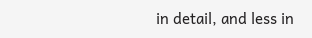in detail, and less in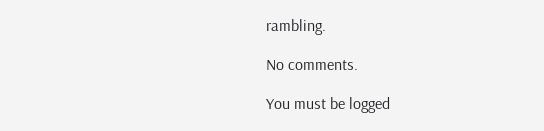rambling.

No comments.

You must be logged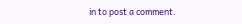in to post a comment.